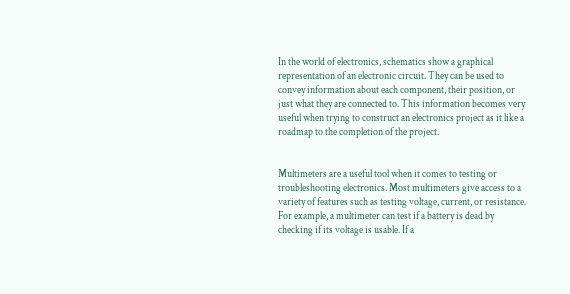In the world of electronics, schematics show a graphical representation of an electronic circuit. They can be used to convey information about each component, their position, or just what they are connected to. This information becomes very useful when trying to construct an electronics project as it like a roadmap to the completion of the project.


Multimeters are a useful tool when it comes to testing or troubleshooting electronics. Most multimeters give access to a variety of features such as testing voltage, current, or resistance. For example, a multimeter can test if a battery is dead by checking if its voltage is usable. If a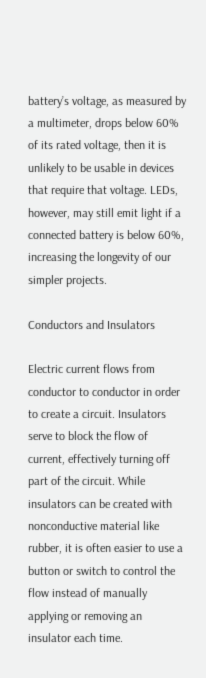battery’s voltage, as measured by a multimeter, drops below 60% of its rated voltage, then it is unlikely to be usable in devices that require that voltage. LEDs, however, may still emit light if a connected battery is below 60%, increasing the longevity of our simpler projects.

Conductors and Insulators

Electric current flows from conductor to conductor in order to create a circuit. Insulators serve to block the flow of current, effectively turning off part of the circuit. While insulators can be created with nonconductive material like rubber, it is often easier to use a button or switch to control the flow instead of manually applying or removing an insulator each time.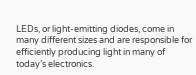LEDs, or light-emitting diodes, come in many different sizes and are responsible for efficiently producing light in many of today’s electronics.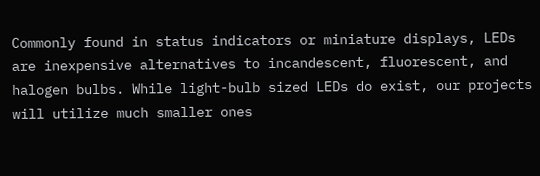Commonly found in status indicators or miniature displays, LEDs are inexpensive alternatives to incandescent, fluorescent, and halogen bulbs. While light-bulb sized LEDs do exist, our projects will utilize much smaller ones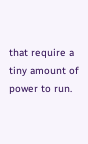that require a tiny amount of power to run.